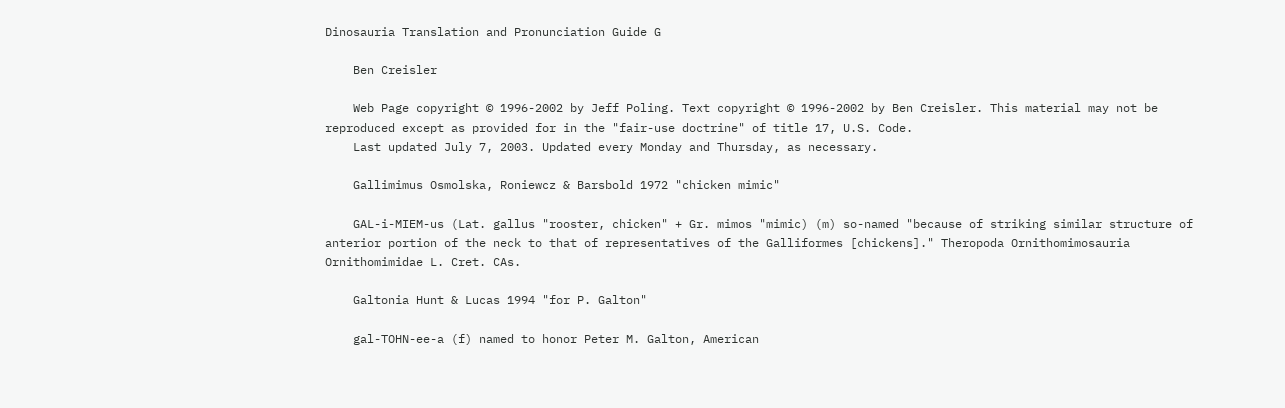Dinosauria Translation and Pronunciation Guide G

    Ben Creisler

    Web Page copyright © 1996-2002 by Jeff Poling. Text copyright © 1996-2002 by Ben Creisler. This material may not be reproduced except as provided for in the "fair-use doctrine" of title 17, U.S. Code.
    Last updated July 7, 2003. Updated every Monday and Thursday, as necessary.

    Gallimimus Osmolska, Roniewcz & Barsbold 1972 "chicken mimic"

    GAL-i-MIEM-us (Lat. gallus "rooster, chicken" + Gr. mimos "mimic) (m) so-named "because of striking similar structure of anterior portion of the neck to that of representatives of the Galliformes [chickens]." Theropoda Ornithomimosauria Ornithomimidae L. Cret. CAs.

    Galtonia Hunt & Lucas 1994 "for P. Galton"

    gal-TOHN-ee-a (f) named to honor Peter M. Galton, American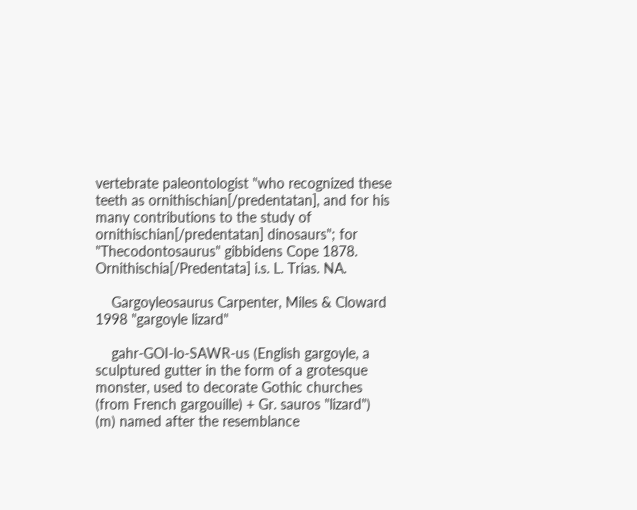vertebrate paleontologist "who recognized these teeth as ornithischian[/predentatan], and for his many contributions to the study of ornithischian[/predentatan] dinosaurs"; for "Thecodontosaurus" gibbidens Cope 1878. Ornithischia[/Predentata] i.s. L. Trias. NA.

    Gargoyleosaurus Carpenter, Miles & Cloward 1998 "gargoyle lizard"

    gahr-GOI-lo-SAWR-us (English gargoyle, a sculptured gutter in the form of a grotesque monster, used to decorate Gothic churches (from French gargouille) + Gr. sauros "lizard") (m) named after the resemblance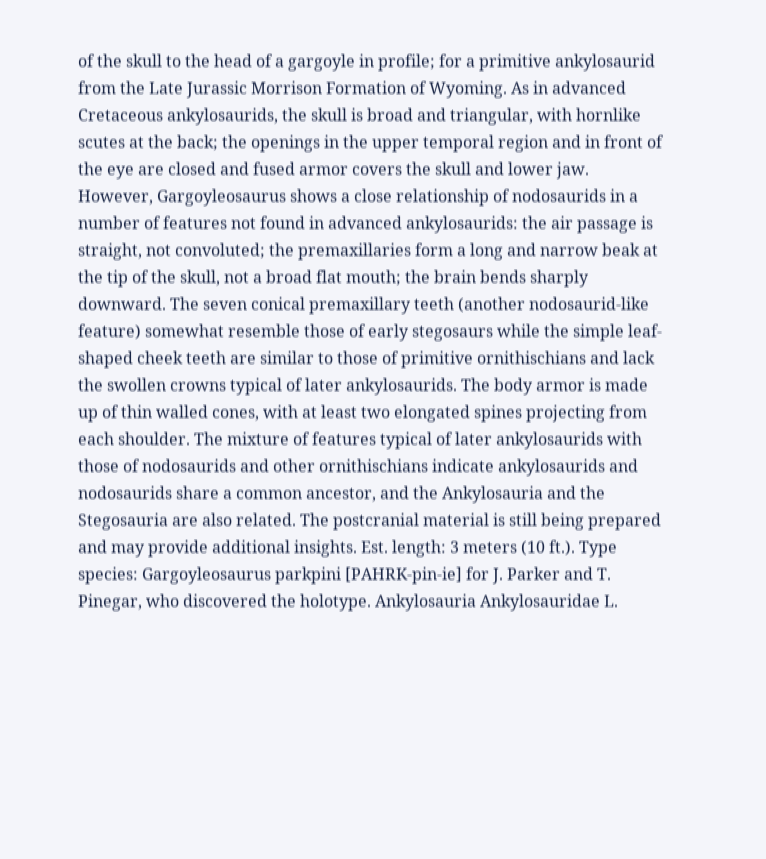of the skull to the head of a gargoyle in profile; for a primitive ankylosaurid from the Late Jurassic Morrison Formation of Wyoming. As in advanced Cretaceous ankylosaurids, the skull is broad and triangular, with hornlike scutes at the back; the openings in the upper temporal region and in front of the eye are closed and fused armor covers the skull and lower jaw. However, Gargoyleosaurus shows a close relationship of nodosaurids in a number of features not found in advanced ankylosaurids: the air passage is straight, not convoluted; the premaxillaries form a long and narrow beak at the tip of the skull, not a broad flat mouth; the brain bends sharply downward. The seven conical premaxillary teeth (another nodosaurid-like feature) somewhat resemble those of early stegosaurs while the simple leaf-shaped cheek teeth are similar to those of primitive ornithischians and lack the swollen crowns typical of later ankylosaurids. The body armor is made up of thin walled cones, with at least two elongated spines projecting from each shoulder. The mixture of features typical of later ankylosaurids with those of nodosaurids and other ornithischians indicate ankylosaurids and nodosaurids share a common ancestor, and the Ankylosauria and the Stegosauria are also related. The postcranial material is still being prepared and may provide additional insights. Est. length: 3 meters (10 ft.). Type species: Gargoyleosaurus parkpini [PAHRK-pin-ie] for J. Parker and T. Pinegar, who discovered the holotype. Ankylosauria Ankylosauridae L.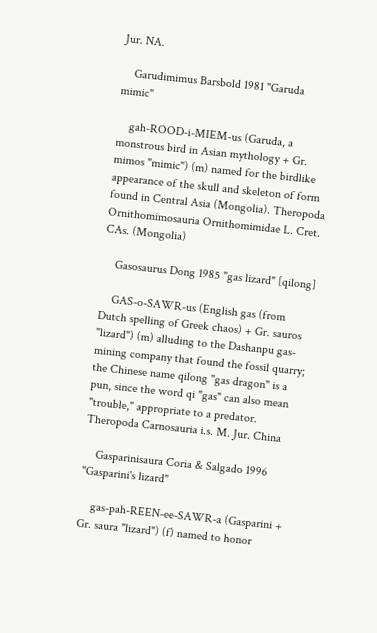Jur. NA.

    Garudimimus Barsbold 1981 "Garuda mimic"

    gah-ROOD-i-MIEM-us (Garuda, a monstrous bird in Asian mythology + Gr. mimos "mimic") (m) named for the birdlike appearance of the skull and skeleton of form found in Central Asia (Mongolia). Theropoda Ornithomimosauria Ornithomimidae L. Cret. CAs. (Mongolia)

    Gasosaurus Dong 1985 "gas lizard" [qilong]

    GAS-o-SAWR-us (English gas (from Dutch spelling of Greek chaos) + Gr. sauros "lizard") (m) alluding to the Dashanpu gas-mining company that found the fossil quarry; the Chinese name qilong "gas dragon" is a pun, since the word qi "gas" can also mean "trouble," appropriate to a predator. Theropoda Carnosauria i.s. M. Jur. China

    Gasparinisaura Coria & Salgado 1996 "Gasparini's lizard"

    gas-pah-REEN-ee-SAWR-a (Gasparini + Gr. saura "lizard") (f) named to honor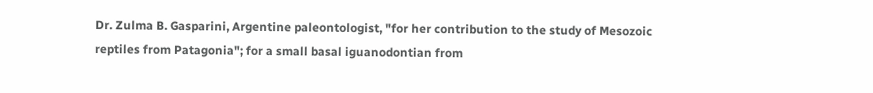Dr. Zulma B. Gasparini, Argentine paleontologist, "for her contribution to the study of Mesozoic reptiles from Patagonia"; for a small basal iguanodontian from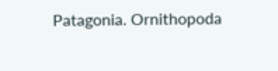Patagonia. Ornithopoda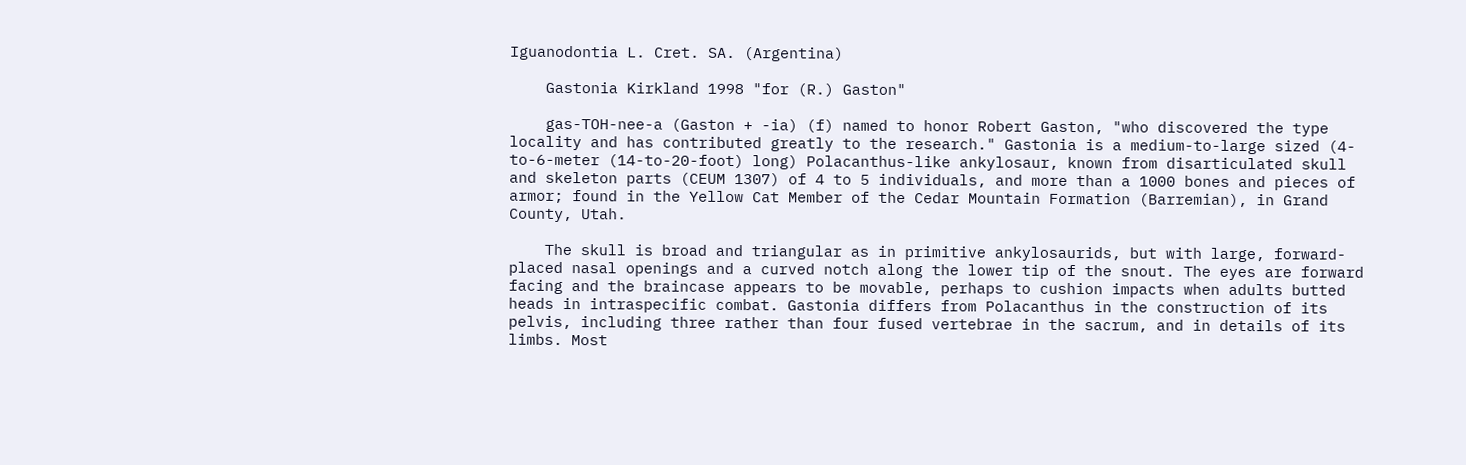Iguanodontia L. Cret. SA. (Argentina)

    Gastonia Kirkland 1998 "for (R.) Gaston"

    gas-TOH-nee-a (Gaston + -ia) (f) named to honor Robert Gaston, "who discovered the type locality and has contributed greatly to the research." Gastonia is a medium-to-large sized (4-to-6-meter (14-to-20-foot) long) Polacanthus-like ankylosaur, known from disarticulated skull and skeleton parts (CEUM 1307) of 4 to 5 individuals, and more than a 1000 bones and pieces of armor; found in the Yellow Cat Member of the Cedar Mountain Formation (Barremian), in Grand County, Utah.

    The skull is broad and triangular as in primitive ankylosaurids, but with large, forward-placed nasal openings and a curved notch along the lower tip of the snout. The eyes are forward facing and the braincase appears to be movable, perhaps to cushion impacts when adults butted heads in intraspecific combat. Gastonia differs from Polacanthus in the construction of its pelvis, including three rather than four fused vertebrae in the sacrum, and in details of its limbs. Most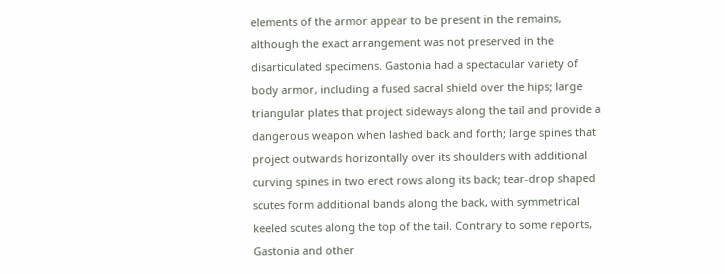elements of the armor appear to be present in the remains, although the exact arrangement was not preserved in the disarticulated specimens. Gastonia had a spectacular variety of body armor, including a fused sacral shield over the hips; large triangular plates that project sideways along the tail and provide a dangerous weapon when lashed back and forth; large spines that project outwards horizontally over its shoulders with additional curving spines in two erect rows along its back; tear-drop shaped scutes form additional bands along the back, with symmetrical keeled scutes along the top of the tail. Contrary to some reports, Gastonia and other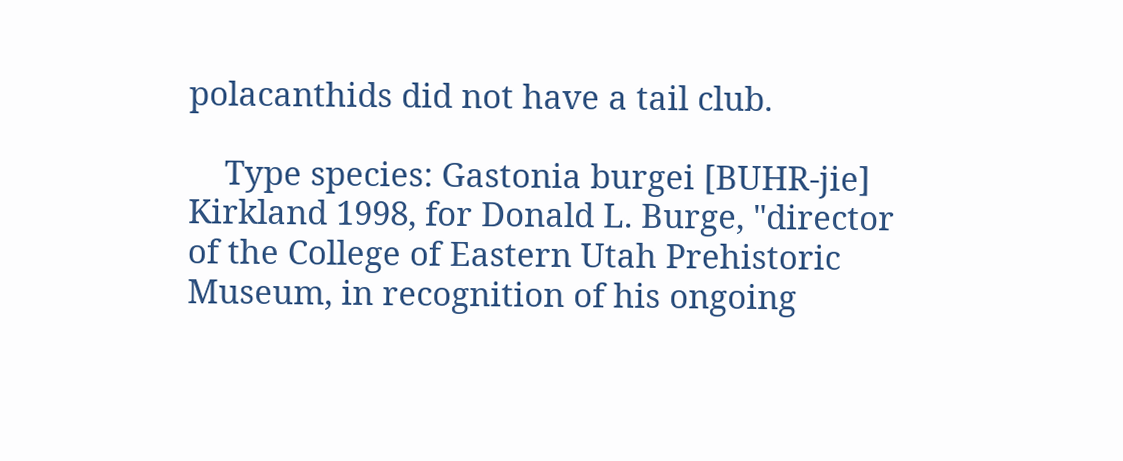polacanthids did not have a tail club.

    Type species: Gastonia burgei [BUHR-jie] Kirkland 1998, for Donald L. Burge, "director of the College of Eastern Utah Prehistoric Museum, in recognition of his ongoing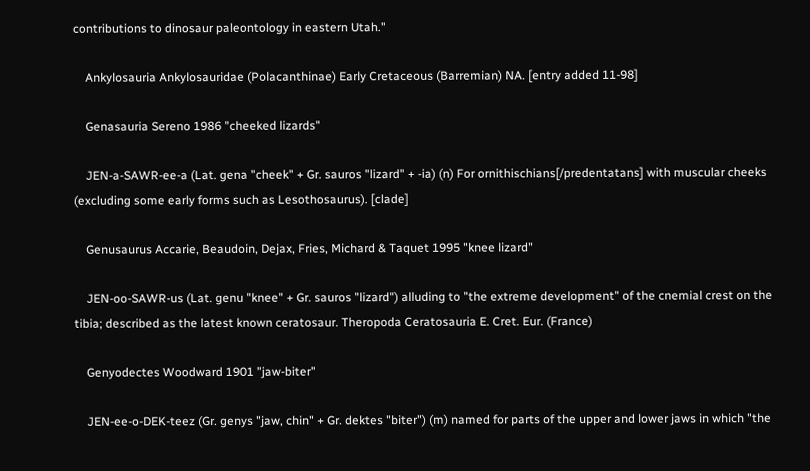contributions to dinosaur paleontology in eastern Utah."

    Ankylosauria Ankylosauridae (Polacanthinae) Early Cretaceous (Barremian) NA. [entry added 11-98]

    Genasauria Sereno 1986 "cheeked lizards"

    JEN-a-SAWR-ee-a (Lat. gena "cheek" + Gr. sauros "lizard" + -ia) (n) For ornithischians[/predentatans] with muscular cheeks (excluding some early forms such as Lesothosaurus). [clade]

    Genusaurus Accarie, Beaudoin, Dejax, Fries, Michard & Taquet 1995 "knee lizard"

    JEN-oo-SAWR-us (Lat. genu "knee" + Gr. sauros "lizard") alluding to "the extreme development" of the cnemial crest on the tibia; described as the latest known ceratosaur. Theropoda Ceratosauria E. Cret. Eur. (France)

    Genyodectes Woodward 1901 "jaw-biter"

    JEN-ee-o-DEK-teez (Gr. genys "jaw, chin" + Gr. dektes "biter") (m) named for parts of the upper and lower jaws in which "the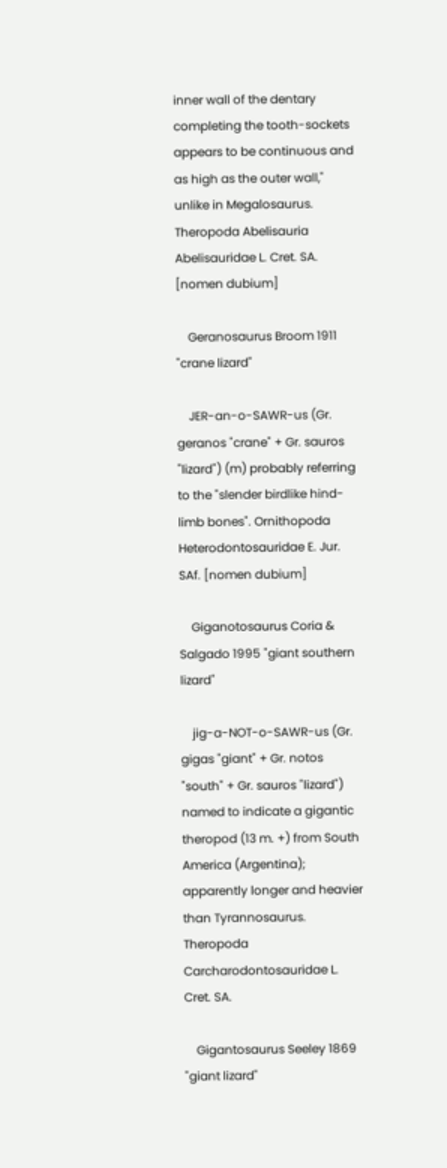inner wall of the dentary completing the tooth-sockets appears to be continuous and as high as the outer wall," unlike in Megalosaurus. Theropoda Abelisauria Abelisauridae L. Cret. SA. [nomen dubium]

    Geranosaurus Broom 1911 "crane lizard"

    JER-an-o-SAWR-us (Gr. geranos "crane" + Gr. sauros "lizard") (m) probably referring to the "slender birdlike hind-limb bones". Ornithopoda Heterodontosauridae E. Jur. SAf. [nomen dubium]

    Giganotosaurus Coria & Salgado 1995 "giant southern lizard"

    jig-a-NOT-o-SAWR-us (Gr. gigas "giant" + Gr. notos "south" + Gr. sauros "lizard") named to indicate a gigantic theropod (13 m. +) from South America (Argentina); apparently longer and heavier than Tyrannosaurus. Theropoda Carcharodontosauridae L. Cret. SA.

    Gigantosaurus Seeley 1869 "giant lizard"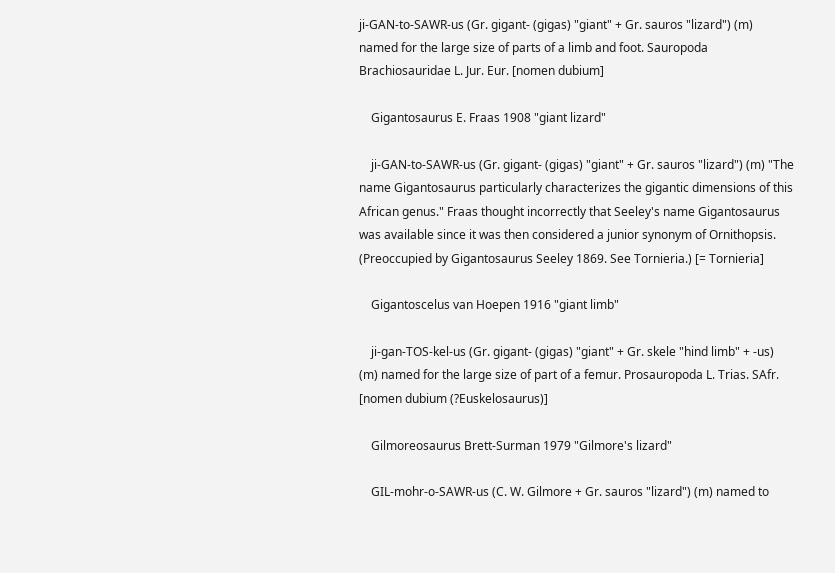ji-GAN-to-SAWR-us (Gr. gigant- (gigas) "giant" + Gr. sauros "lizard") (m) named for the large size of parts of a limb and foot. Sauropoda Brachiosauridae L. Jur. Eur. [nomen dubium]

    Gigantosaurus E. Fraas 1908 "giant lizard"

    ji-GAN-to-SAWR-us (Gr. gigant- (gigas) "giant" + Gr. sauros "lizard") (m) "The name Gigantosaurus particularly characterizes the gigantic dimensions of this African genus." Fraas thought incorrectly that Seeley's name Gigantosaurus was available since it was then considered a junior synonym of Ornithopsis. (Preoccupied by Gigantosaurus Seeley 1869. See Tornieria.) [= Tornieria]

    Gigantoscelus van Hoepen 1916 "giant limb"

    ji-gan-TOS-kel-us (Gr. gigant- (gigas) "giant" + Gr. skele "hind limb" + -us) (m) named for the large size of part of a femur. Prosauropoda L. Trias. SAfr. [nomen dubium (?Euskelosaurus)]

    Gilmoreosaurus Brett-Surman 1979 "Gilmore's lizard"

    GIL-mohr-o-SAWR-us (C. W. Gilmore + Gr. sauros "lizard") (m) named to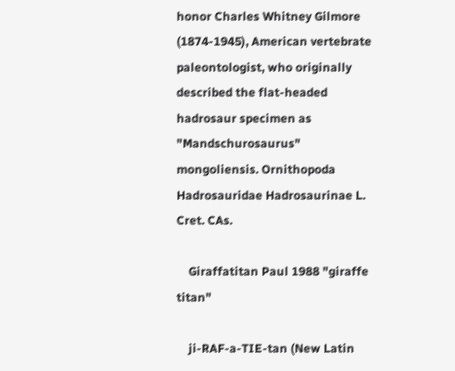honor Charles Whitney Gilmore (1874-1945), American vertebrate paleontologist, who originally described the flat-headed hadrosaur specimen as "Mandschurosaurus" mongoliensis. Ornithopoda Hadrosauridae Hadrosaurinae L. Cret. CAs.

    Giraffatitan Paul 1988 "giraffe titan"

    ji-RAF-a-TIE-tan (New Latin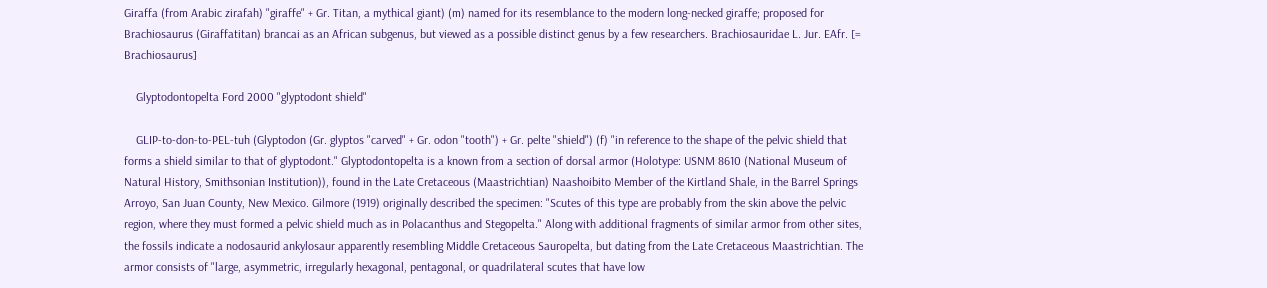Giraffa (from Arabic zirafah) "giraffe" + Gr. Titan, a mythical giant) (m) named for its resemblance to the modern long-necked giraffe; proposed for Brachiosaurus (Giraffatitan) brancai as an African subgenus, but viewed as a possible distinct genus by a few researchers. Brachiosauridae L. Jur. EAfr. [= Brachiosaurus]

    Glyptodontopelta Ford 2000 "glyptodont shield"

    GLIP-to-don-to-PEL-tuh (Glyptodon (Gr. glyptos "carved" + Gr. odon "tooth") + Gr. pelte "shield") (f) "in reference to the shape of the pelvic shield that forms a shield similar to that of glyptodont." Glyptodontopelta is a known from a section of dorsal armor (Holotype: USNM 8610 (National Museum of Natural History, Smithsonian Institution)), found in the Late Cretaceous (Maastrichtian) Naashoibito Member of the Kirtland Shale, in the Barrel Springs Arroyo, San Juan County, New Mexico. Gilmore (1919) originally described the specimen: "Scutes of this type are probably from the skin above the pelvic region, where they must formed a pelvic shield much as in Polacanthus and Stegopelta." Along with additional fragments of similar armor from other sites, the fossils indicate a nodosaurid ankylosaur apparently resembling Middle Cretaceous Sauropelta, but dating from the Late Cretaceous Maastrichtian. The armor consists of "large, asymmetric, irregularly hexagonal, pentagonal, or quadrilateral scutes that have low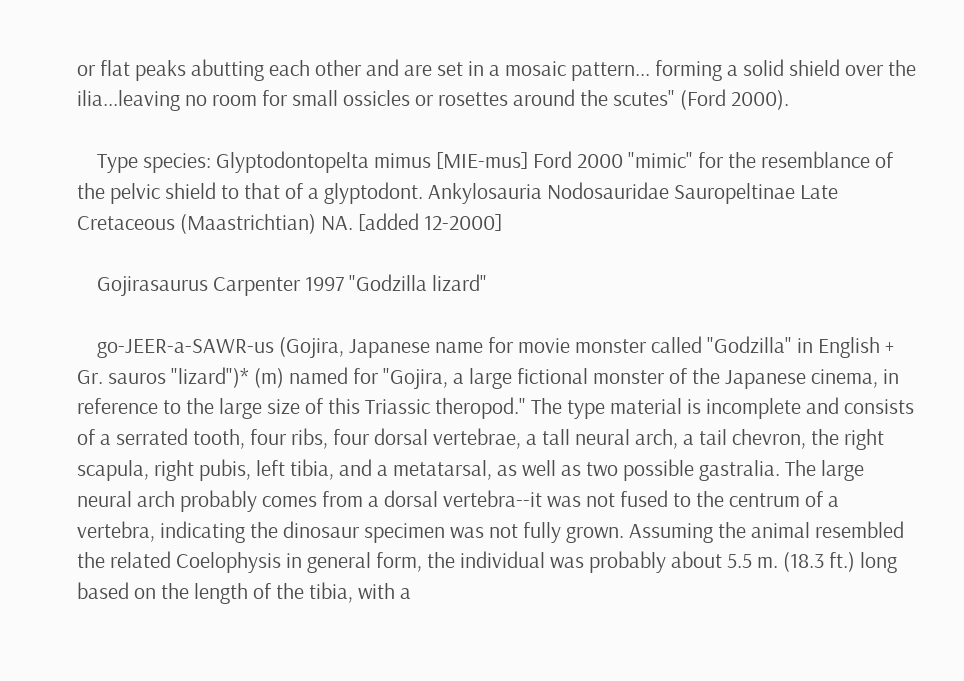or flat peaks abutting each other and are set in a mosaic pattern... forming a solid shield over the ilia...leaving no room for small ossicles or rosettes around the scutes" (Ford 2000).

    Type species: Glyptodontopelta mimus [MIE-mus] Ford 2000 "mimic" for the resemblance of the pelvic shield to that of a glyptodont. Ankylosauria Nodosauridae Sauropeltinae Late Cretaceous (Maastrichtian) NA. [added 12-2000]

    Gojirasaurus Carpenter 1997 "Godzilla lizard"

    go-JEER-a-SAWR-us (Gojira, Japanese name for movie monster called "Godzilla" in English + Gr. sauros "lizard")* (m) named for "Gojira, a large fictional monster of the Japanese cinema, in reference to the large size of this Triassic theropod." The type material is incomplete and consists of a serrated tooth, four ribs, four dorsal vertebrae, a tall neural arch, a tail chevron, the right scapula, right pubis, left tibia, and a metatarsal, as well as two possible gastralia. The large neural arch probably comes from a dorsal vertebra--it was not fused to the centrum of a vertebra, indicating the dinosaur specimen was not fully grown. Assuming the animal resembled the related Coelophysis in general form, the individual was probably about 5.5 m. (18.3 ft.) long based on the length of the tibia, with a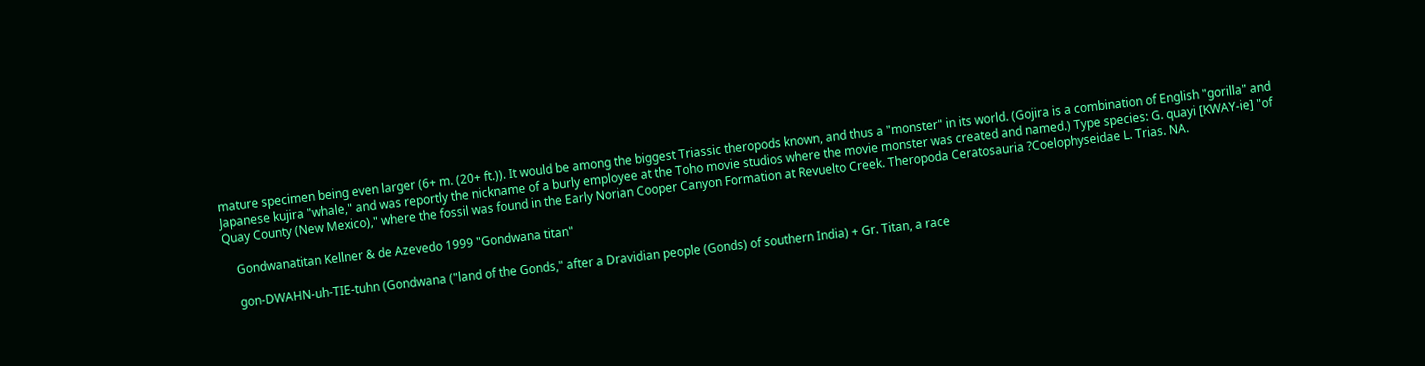mature specimen being even larger (6+ m. (20+ ft.)). It would be among the biggest Triassic theropods known, and thus a "monster" in its world. (Gojira is a combination of English "gorilla" and Japanese kujira "whale," and was reportly the nickname of a burly employee at the Toho movie studios where the movie monster was created and named.) Type species: G. quayi [KWAY-ie] "of Quay County (New Mexico)," where the fossil was found in the Early Norian Cooper Canyon Formation at Revuelto Creek. Theropoda Ceratosauria ?Coelophyseidae L. Trias. NA.

    Gondwanatitan Kellner & de Azevedo 1999 "Gondwana titan"

    gon-DWAHN-uh-TIE-tuhn (Gondwana ("land of the Gonds," after a Dravidian people (Gonds) of southern India) + Gr. Titan, a race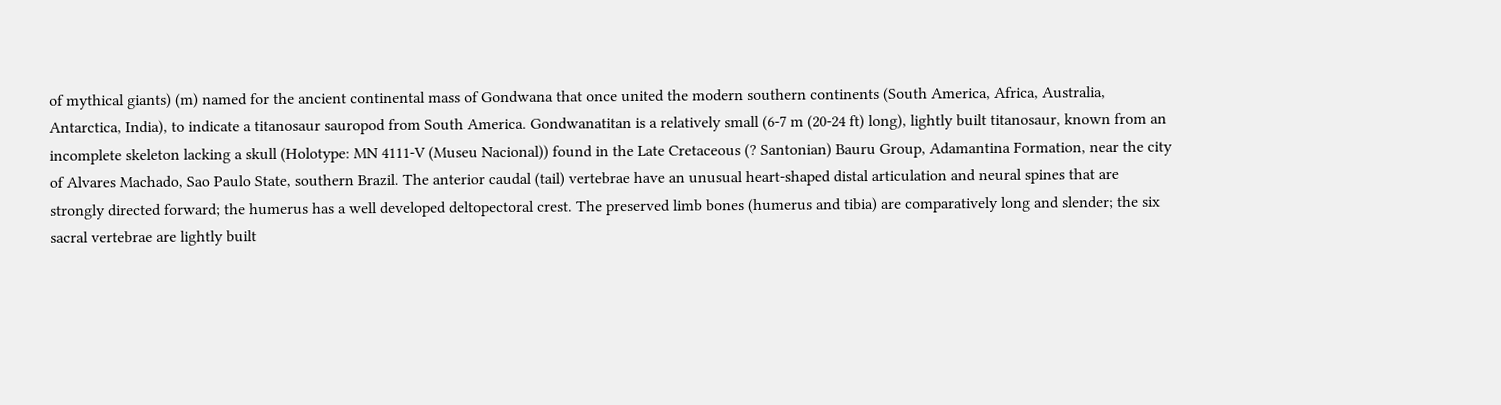of mythical giants) (m) named for the ancient continental mass of Gondwana that once united the modern southern continents (South America, Africa, Australia, Antarctica, India), to indicate a titanosaur sauropod from South America. Gondwanatitan is a relatively small (6-7 m (20-24 ft) long), lightly built titanosaur, known from an incomplete skeleton lacking a skull (Holotype: MN 4111-V (Museu Nacional)) found in the Late Cretaceous (? Santonian) Bauru Group, Adamantina Formation, near the city of Alvares Machado, Sao Paulo State, southern Brazil. The anterior caudal (tail) vertebrae have an unusual heart-shaped distal articulation and neural spines that are strongly directed forward; the humerus has a well developed deltopectoral crest. The preserved limb bones (humerus and tibia) are comparatively long and slender; the six sacral vertebrae are lightly built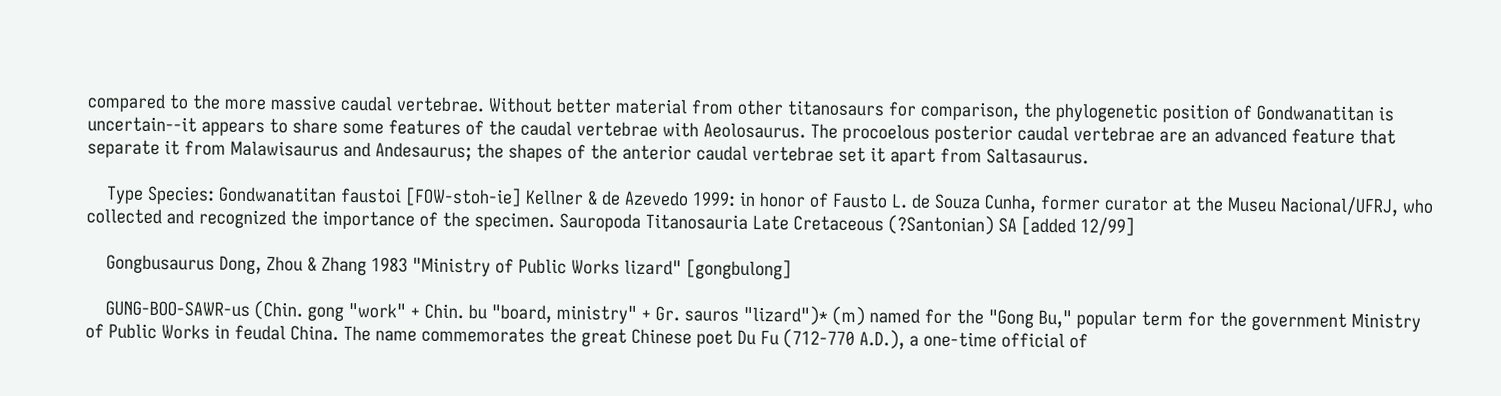compared to the more massive caudal vertebrae. Without better material from other titanosaurs for comparison, the phylogenetic position of Gondwanatitan is uncertain--it appears to share some features of the caudal vertebrae with Aeolosaurus. The procoelous posterior caudal vertebrae are an advanced feature that separate it from Malawisaurus and Andesaurus; the shapes of the anterior caudal vertebrae set it apart from Saltasaurus.

    Type Species: Gondwanatitan faustoi [FOW-stoh-ie] Kellner & de Azevedo 1999: in honor of Fausto L. de Souza Cunha, former curator at the Museu Nacional/UFRJ, who collected and recognized the importance of the specimen. Sauropoda Titanosauria Late Cretaceous (?Santonian) SA [added 12/99]

    Gongbusaurus Dong, Zhou & Zhang 1983 "Ministry of Public Works lizard" [gongbulong]

    GUNG-BOO-SAWR-us (Chin. gong "work" + Chin. bu "board, ministry" + Gr. sauros "lizard")* (m) named for the "Gong Bu," popular term for the government Ministry of Public Works in feudal China. The name commemorates the great Chinese poet Du Fu (712-770 A.D.), a one-time official of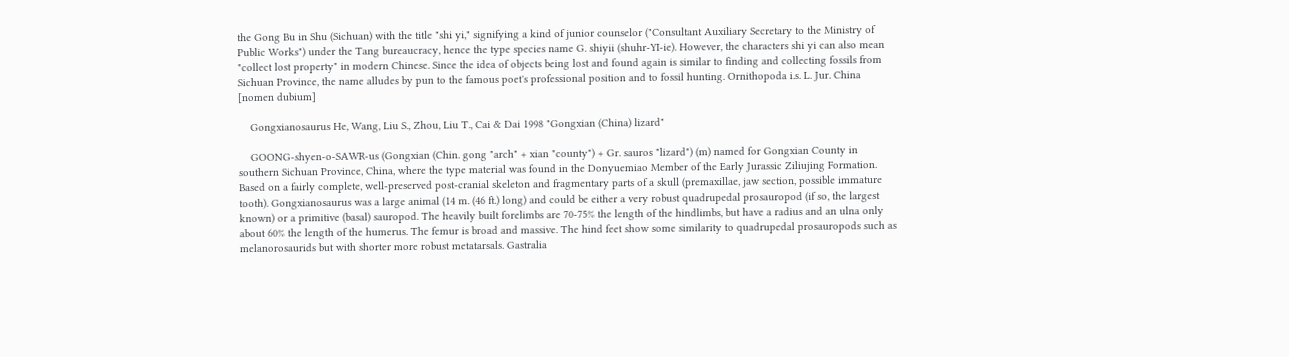the Gong Bu in Shu (Sichuan) with the title "shi yi," signifying a kind of junior counselor ("Consultant Auxiliary Secretary to the Ministry of Public Works") under the Tang bureaucracy, hence the type species name G. shiyii (shuhr-YI-ie). However, the characters shi yi can also mean "collect lost property" in modern Chinese. Since the idea of objects being lost and found again is similar to finding and collecting fossils from Sichuan Province, the name alludes by pun to the famous poet's professional position and to fossil hunting. Ornithopoda i.s. L. Jur. China [nomen dubium]

    Gongxianosaurus He, Wang, Liu S., Zhou, Liu T., Cai & Dai 1998 "Gongxian (China) lizard"

    GOONG-shyen-o-SAWR-us (Gongxian (Chin. gong "arch" + xian "county") + Gr. sauros "lizard") (m) named for Gongxian County in southern Sichuan Province, China, where the type material was found in the Donyuemiao Member of the Early Jurassic Ziliujing Formation. Based on a fairly complete, well-preserved post-cranial skeleton and fragmentary parts of a skull (premaxillae, jaw section, possible immature tooth). Gongxianosaurus was a large animal (14 m. (46 ft.) long) and could be either a very robust quadrupedal prosauropod (if so, the largest known) or a primitive (basal) sauropod. The heavily built forelimbs are 70-75% the length of the hindlimbs, but have a radius and an ulna only about 60% the length of the humerus. The femur is broad and massive. The hind feet show some similarity to quadrupedal prosauropods such as melanorosaurids but with shorter more robust metatarsals. Gastralia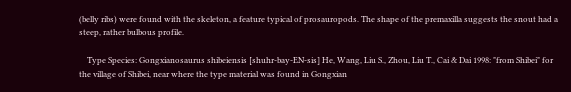(belly ribs) were found with the skeleton, a feature typical of prosauropods. The shape of the premaxilla suggests the snout had a steep, rather bulbous profile.

    Type Species: Gongxianosaurus shibeiensis [shuhr-bay-EN-sis] He, Wang, Liu S., Zhou, Liu T., Cai & Dai 1998: "from Shibei" for the village of Shibei, near where the type material was found in Gongxian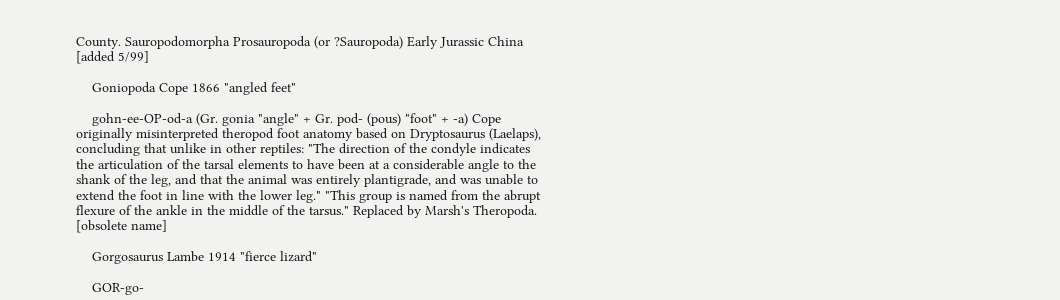County. Sauropodomorpha Prosauropoda (or ?Sauropoda) Early Jurassic China [added 5/99]

    Goniopoda Cope 1866 "angled feet"

    gohn-ee-OP-od-a (Gr. gonia "angle" + Gr. pod- (pous) "foot" + -a) Cope originally misinterpreted theropod foot anatomy based on Dryptosaurus (Laelaps), concluding that unlike in other reptiles: "The direction of the condyle indicates the articulation of the tarsal elements to have been at a considerable angle to the shank of the leg, and that the animal was entirely plantigrade, and was unable to extend the foot in line with the lower leg." "This group is named from the abrupt flexure of the ankle in the middle of the tarsus." Replaced by Marsh's Theropoda. [obsolete name]

    Gorgosaurus Lambe 1914 "fierce lizard"

    GOR-go-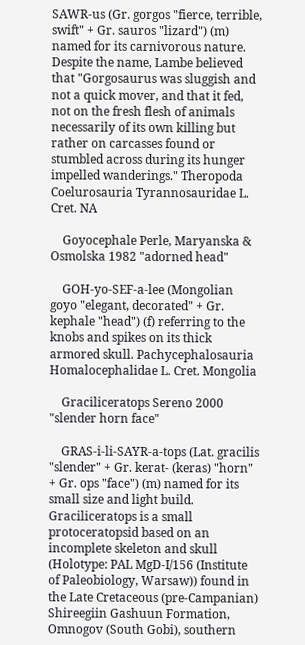SAWR-us (Gr. gorgos "fierce, terrible, swift" + Gr. sauros "lizard") (m) named for its carnivorous nature. Despite the name, Lambe believed that "Gorgosaurus was sluggish and not a quick mover, and that it fed, not on the fresh flesh of animals necessarily of its own killing but rather on carcasses found or stumbled across during its hunger impelled wanderings." Theropoda Coelurosauria Tyrannosauridae L. Cret. NA

    Goyocephale Perle, Maryanska & Osmolska 1982 "adorned head"

    GOH-yo-SEF-a-lee (Mongolian goyo "elegant, decorated" + Gr. kephale "head") (f) referring to the knobs and spikes on its thick armored skull. Pachycephalosauria Homalocephalidae L. Cret. Mongolia

    Graciliceratops Sereno 2000 "slender horn face"

    GRAS-i-li-SAYR-a-tops (Lat. gracilis "slender" + Gr. kerat- (keras) "horn" + Gr. ops "face") (m) named for its small size and light build. Graciliceratops is a small protoceratopsid based on an incomplete skeleton and skull (Holotype: PAL MgD-I/156 (Institute of Paleobiology, Warsaw)) found in the Late Cretaceous (pre-Campanian) Shireegiin Gashuun Formation, Omnogov (South Gobi), southern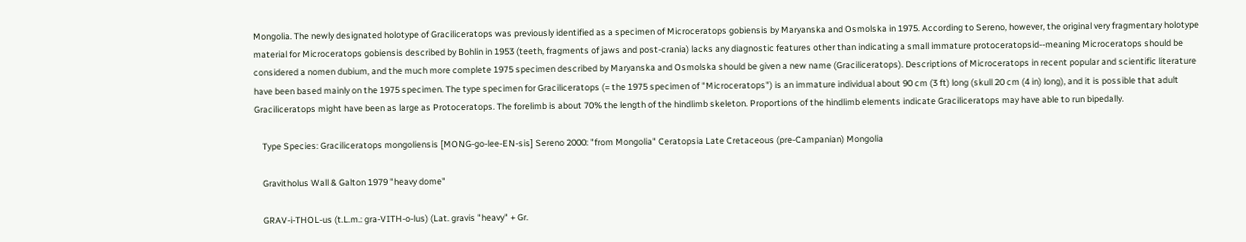Mongolia. The newly designated holotype of Graciliceratops was previously identified as a specimen of Microceratops gobiensis by Maryanska and Osmolska in 1975. According to Sereno, however, the original very fragmentary holotype material for Microceratops gobiensis described by Bohlin in 1953 (teeth, fragments of jaws and post-crania) lacks any diagnostic features other than indicating a small immature protoceratopsid--meaning Microceratops should be considered a nomen dubium, and the much more complete 1975 specimen described by Maryanska and Osmolska should be given a new name (Graciliceratops). Descriptions of Microceratops in recent popular and scientific literature have been based mainly on the 1975 specimen. The type specimen for Graciliceratops (= the 1975 specimen of "Microceratops") is an immature individual about 90 cm (3 ft) long (skull 20 cm (4 in) long), and it is possible that adult Graciliceratops might have been as large as Protoceratops. The forelimb is about 70% the length of the hindlimb skeleton. Proportions of the hindlimb elements indicate Graciliceratops may have able to run bipedally.

    Type Species: Graciliceratops mongoliensis [MONG-go-lee-EN-sis] Sereno 2000: "from Mongolia" Ceratopsia Late Cretaceous (pre-Campanian) Mongolia

    Gravitholus Wall & Galton 1979 "heavy dome"

    GRAV-i-THOL-us (t.L.m.: gra-VITH-o-lus) (Lat. gravis "heavy" + Gr.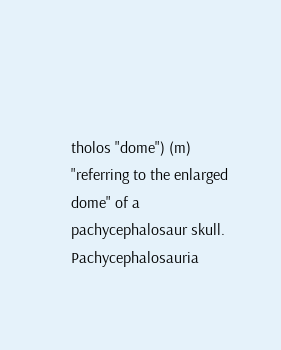tholos "dome") (m) "referring to the enlarged dome" of a pachycephalosaur skull. Pachycephalosauria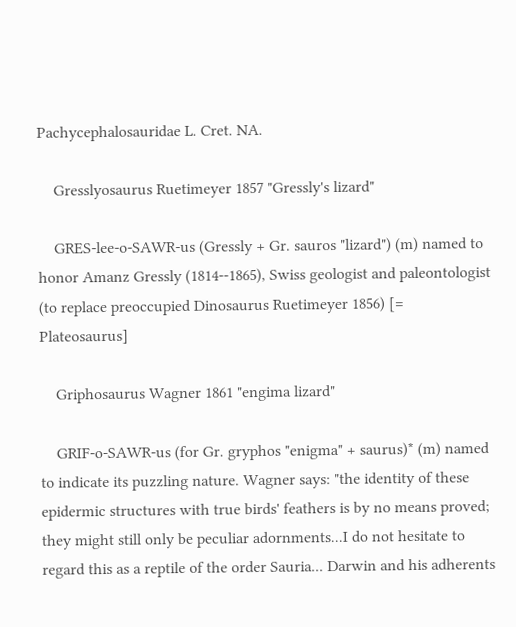Pachycephalosauridae L. Cret. NA.

    Gresslyosaurus Ruetimeyer 1857 "Gressly's lizard"

    GRES-lee-o-SAWR-us (Gressly + Gr. sauros "lizard") (m) named to honor Amanz Gressly (1814--1865), Swiss geologist and paleontologist (to replace preoccupied Dinosaurus Ruetimeyer 1856) [= Plateosaurus]

    Griphosaurus Wagner 1861 "engima lizard"

    GRIF-o-SAWR-us (for Gr. gryphos "enigma" + saurus)* (m) named to indicate its puzzling nature. Wagner says: "the identity of these epidermic structures with true birds' feathers is by no means proved; they might still only be peculiar adornments...I do not hesitate to regard this as a reptile of the order Sauria... Darwin and his adherents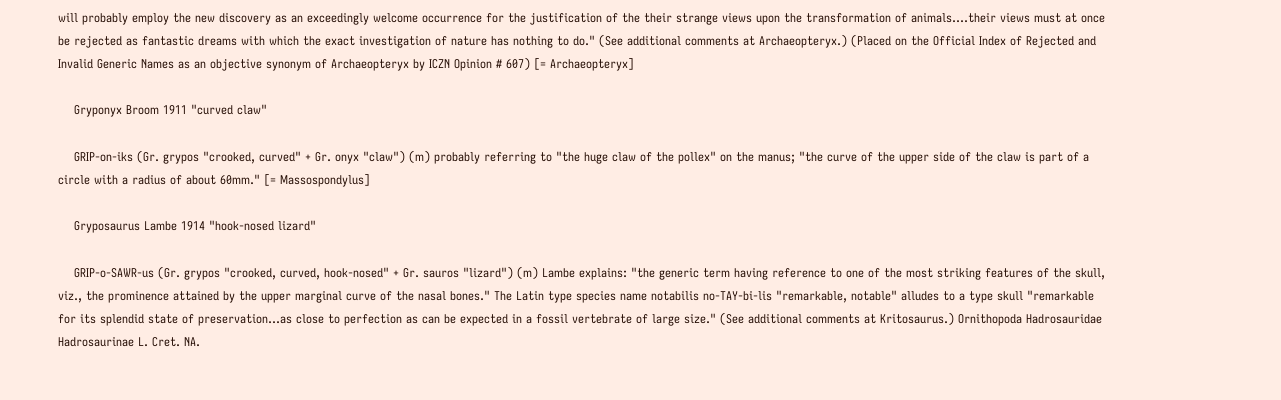will probably employ the new discovery as an exceedingly welcome occurrence for the justification of the their strange views upon the transformation of animals....their views must at once be rejected as fantastic dreams with which the exact investigation of nature has nothing to do." (See additional comments at Archaeopteryx.) (Placed on the Official Index of Rejected and Invalid Generic Names as an objective synonym of Archaeopteryx by ICZN Opinion # 607) [= Archaeopteryx]

    Gryponyx Broom 1911 "curved claw"

    GRIP-on-iks (Gr. grypos "crooked, curved" + Gr. onyx "claw") (m) probably referring to "the huge claw of the pollex" on the manus; "the curve of the upper side of the claw is part of a circle with a radius of about 60mm." [= Massospondylus]

    Gryposaurus Lambe 1914 "hook-nosed lizard"

    GRIP-o-SAWR-us (Gr. grypos "crooked, curved, hook-nosed" + Gr. sauros "lizard") (m) Lambe explains: "the generic term having reference to one of the most striking features of the skull, viz., the prominence attained by the upper marginal curve of the nasal bones." The Latin type species name notabilis no-TAY-bi-lis "remarkable, notable" alludes to a type skull "remarkable for its splendid state of preservation...as close to perfection as can be expected in a fossil vertebrate of large size." (See additional comments at Kritosaurus.) Ornithopoda Hadrosauridae Hadrosaurinae L. Cret. NA.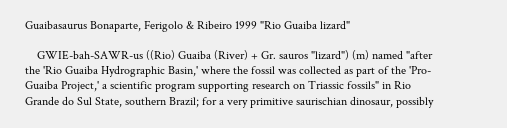Guaibasaurus Bonaparte, Ferigolo & Ribeiro 1999 "Rio Guaiba lizard"

    GWIE-bah-SAWR-us ((Rio) Guaiba (River) + Gr. sauros "lizard") (m) named "after the 'Rio Guaiba Hydrographic Basin,' where the fossil was collected as part of the 'Pro-Guaiba Project,' a scientific program supporting research on Triassic fossils" in Rio Grande do Sul State, southern Brazil; for a very primitive saurischian dinosaur, possibly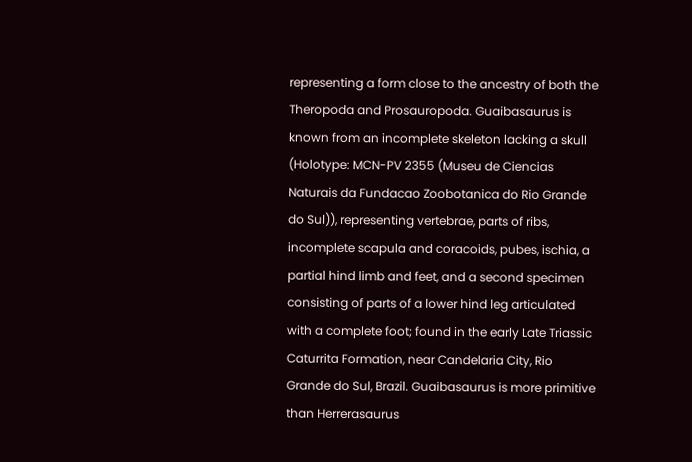representing a form close to the ancestry of both the Theropoda and Prosauropoda. Guaibasaurus is known from an incomplete skeleton lacking a skull (Holotype: MCN-PV 2355 (Museu de Ciencias Naturais da Fundacao Zoobotanica do Rio Grande do Sul)), representing vertebrae, parts of ribs, incomplete scapula and coracoids, pubes, ischia, a partial hind limb and feet, and a second specimen consisting of parts of a lower hind leg articulated with a complete foot; found in the early Late Triassic Caturrita Formation, near Candelaria City, Rio Grande do Sul, Brazil. Guaibasaurus is more primitive than Herrerasaurus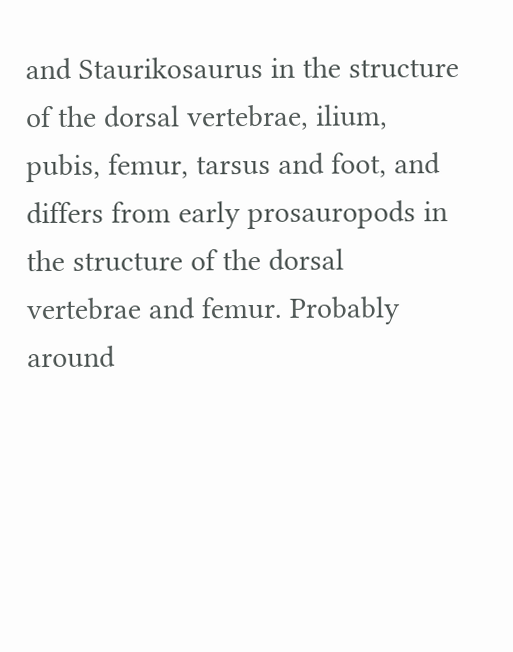and Staurikosaurus in the structure of the dorsal vertebrae, ilium, pubis, femur, tarsus and foot, and differs from early prosauropods in the structure of the dorsal vertebrae and femur. Probably around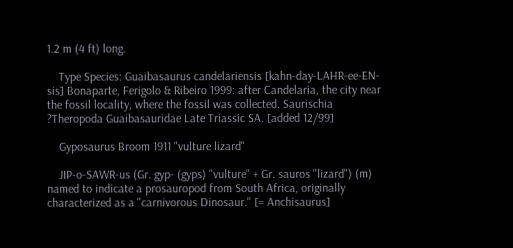1.2 m (4 ft) long.

    Type Species: Guaibasaurus candelariensis [kahn-day-LAHR-ee-EN-sis] Bonaparte, Ferigolo & Ribeiro 1999: after Candelaria, the city near the fossil locality, where the fossil was collected. Saurischia ?Theropoda Guaibasauridae Late Triassic SA. [added 12/99]

    Gyposaurus Broom 1911 "vulture lizard"

    JIP-o-SAWR-us (Gr. gyp- (gyps) "vulture" + Gr. sauros "lizard") (m) named to indicate a prosauropod from South Africa, originally characterized as a "carnivorous Dinosaur." [= Anchisaurus]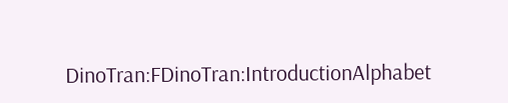DinoTran:FDinoTran:IntroductionAlphabet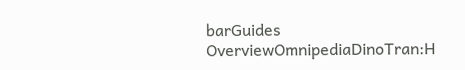barGuides OverviewOmnipediaDinoTran:H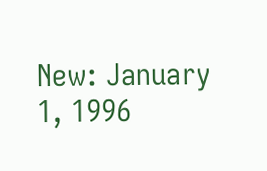New: January 1, 1996